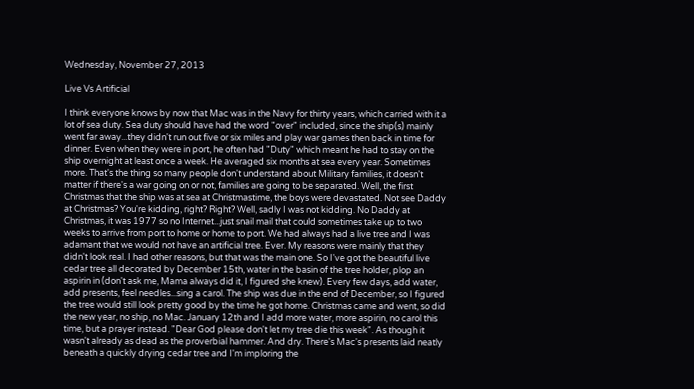Wednesday, November 27, 2013

Live Vs Artificial

I think everyone knows by now that Mac was in the Navy for thirty years, which carried with it a lot of sea duty. Sea duty should have had the word "over" included, since the ship(s) mainly went far away...they didn't run out five or six miles and play war games then back in time for dinner. Even when they were in port, he often had "Duty" which meant he had to stay on the ship overnight at least once a week. He averaged six months at sea every year. Sometimes more. That's the thing so many people don't understand about Military families, it doesn't matter if there's a war going on or not, families are going to be separated. Well, the first Christmas that the ship was at sea at Christmastime, the boys were devastated. Not see Daddy at Christmas? You're kidding, right? Right? Well, sadly I was not kidding. No Daddy at Christmas, it was 1977 so no Internet...just snail mail that could sometimes take up to two weeks to arrive from port to home or home to port. We had always had a live tree and I was adamant that we would not have an artificial tree. Ever. My reasons were mainly that they didn't look real. I had other reasons, but that was the main one. So I've got the beautiful live cedar tree all decorated by December 15th, water in the basin of the tree holder, plop an aspirin in (don't ask me, Mama always did it, I figured she knew). Every few days, add water, add presents, feel needles...sing a carol. The ship was due in the end of December, so I figured the tree would still look pretty good by the time he got home. Christmas came and went, so did the new year, no ship, no Mac. January 12th and I add more water, more aspirin, no carol this time, but a prayer instead. "Dear God please don't let my tree die this week". As though it wasn't already as dead as the proverbial hammer. And dry. There's Mac's presents laid neatly beneath a quickly drying cedar tree and I'm imploring the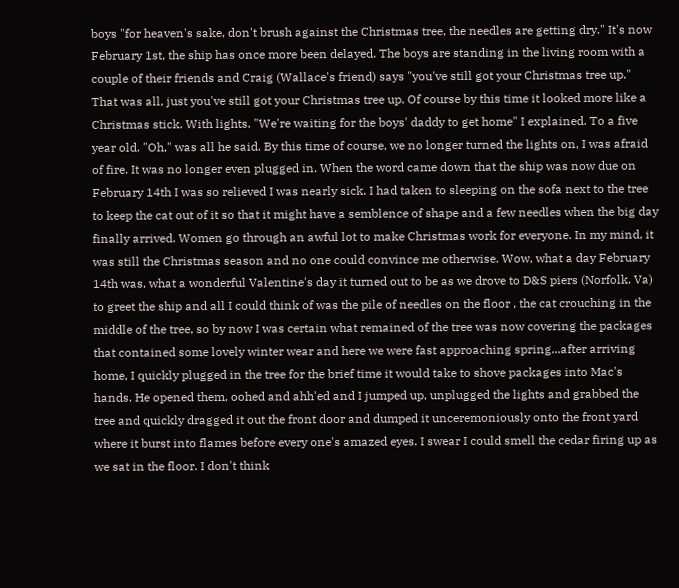boys "for heaven's sake, don't brush against the Christmas tree, the needles are getting dry." It's now February 1st, the ship has once more been delayed. The boys are standing in the living room with a couple of their friends and Craig (Wallace's friend) says "you've still got your Christmas tree up." That was all, just you've still got your Christmas tree up. Of course by this time it looked more like a Christmas stick. With lights. "We're waiting for the boys' daddy to get home" I explained. To a five year old. "Oh," was all he said. By this time of course, we no longer turned the lights on, I was afraid of fire. It was no longer even plugged in. When the word came down that the ship was now due on February 14th I was so relieved I was nearly sick. I had taken to sleeping on the sofa next to the tree to keep the cat out of it so that it might have a semblence of shape and a few needles when the big day finally arrived. Women go through an awful lot to make Christmas work for everyone. In my mind, it was still the Christmas season and no one could convince me otherwise. Wow, what a day February 14th was, what a wonderful Valentine's day it turned out to be as we drove to D&S piers (Norfolk. Va) to greet the ship and all I could think of was the pile of needles on the floor , the cat crouching in the middle of the tree, so by now I was certain what remained of the tree was now covering the packages that contained some lovely winter wear and here we were fast approaching spring...after arriving home, I quickly plugged in the tree for the brief time it would take to shove packages into Mac's hands. He opened them, oohed and ahh'ed and I jumped up, unplugged the lights and grabbed the tree and quickly dragged it out the front door and dumped it unceremoniously onto the front yard where it burst into flames before every one's amazed eyes. I swear I could smell the cedar firing up as we sat in the floor. I don't think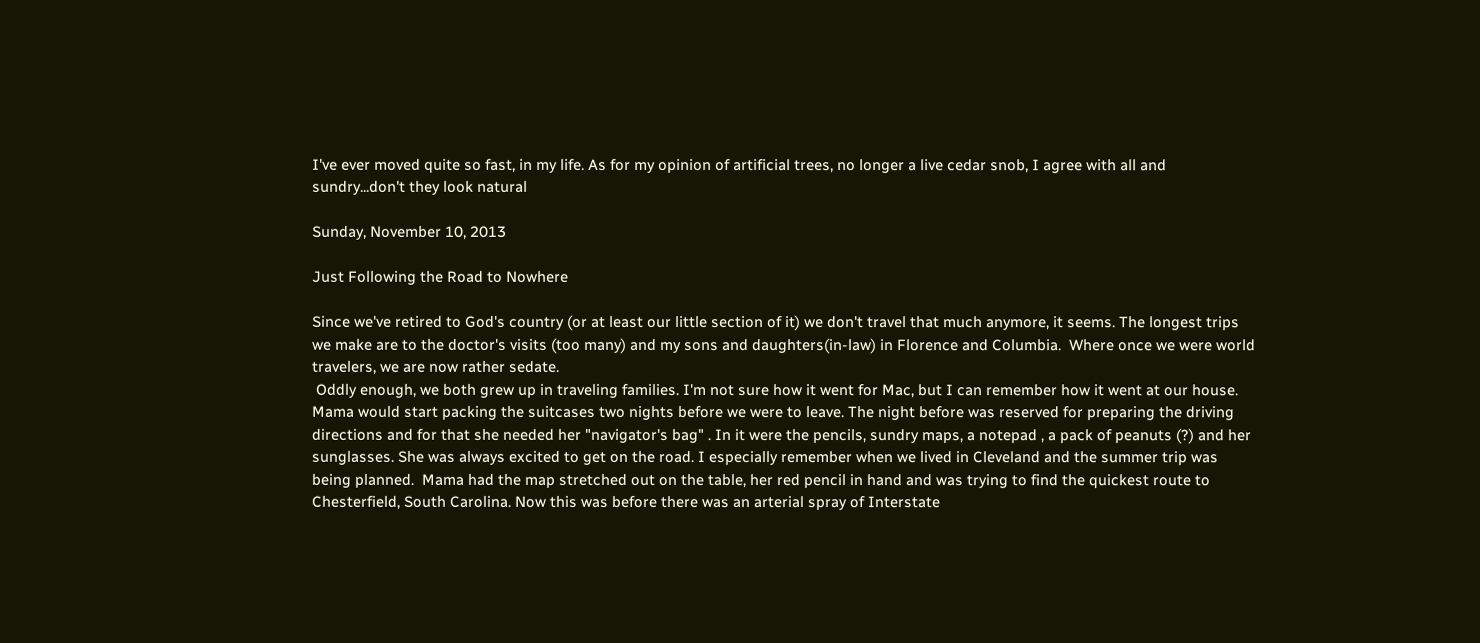I've ever moved quite so fast, in my life. As for my opinion of artificial trees, no longer a live cedar snob, I agree with all and sundry...don't they look natural

Sunday, November 10, 2013

Just Following the Road to Nowhere

Since we've retired to God's country (or at least our little section of it) we don't travel that much anymore, it seems. The longest trips we make are to the doctor's visits (too many) and my sons and daughters(in-law) in Florence and Columbia.  Where once we were world travelers, we are now rather sedate.
 Oddly enough, we both grew up in traveling families. I'm not sure how it went for Mac, but I can remember how it went at our house. Mama would start packing the suitcases two nights before we were to leave. The night before was reserved for preparing the driving directions and for that she needed her "navigator's bag" . In it were the pencils, sundry maps, a notepad , a pack of peanuts (?) and her sunglasses. She was always excited to get on the road. I especially remember when we lived in Cleveland and the summer trip was being planned.  Mama had the map stretched out on the table, her red pencil in hand and was trying to find the quickest route to Chesterfield, South Carolina. Now this was before there was an arterial spray of Interstate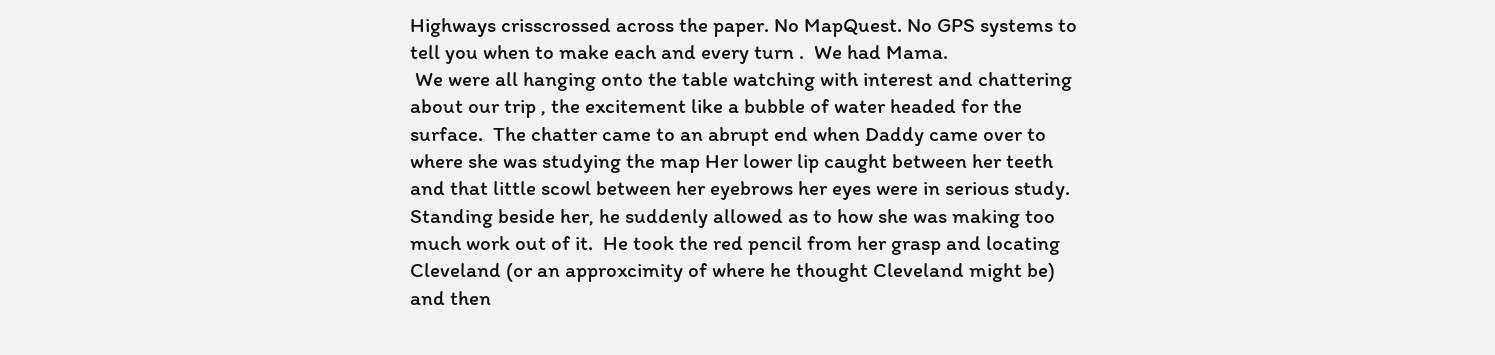Highways crisscrossed across the paper. No MapQuest. No GPS systems to tell you when to make each and every turn .  We had Mama.
 We were all hanging onto the table watching with interest and chattering about our trip , the excitement like a bubble of water headed for the surface.  The chatter came to an abrupt end when Daddy came over to where she was studying the map Her lower lip caught between her teeth and that little scowl between her eyebrows her eyes were in serious study. Standing beside her, he suddenly allowed as to how she was making too much work out of it.  He took the red pencil from her grasp and locating Cleveland (or an approxcimity of where he thought Cleveland might be) and then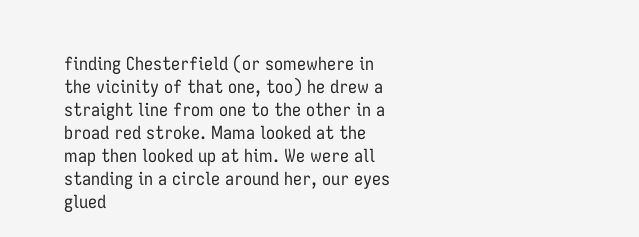finding Chesterfield (or somewhere in the vicinity of that one, too) he drew a straight line from one to the other in a broad red stroke. Mama looked at the map then looked up at him. We were all standing in a circle around her, our eyes glued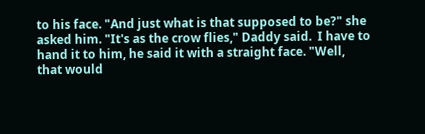to his face. "And just what is that supposed to be?" she asked him. "It's as the crow flies," Daddy said.  I have to hand it to him, he said it with a straight face. "Well, that would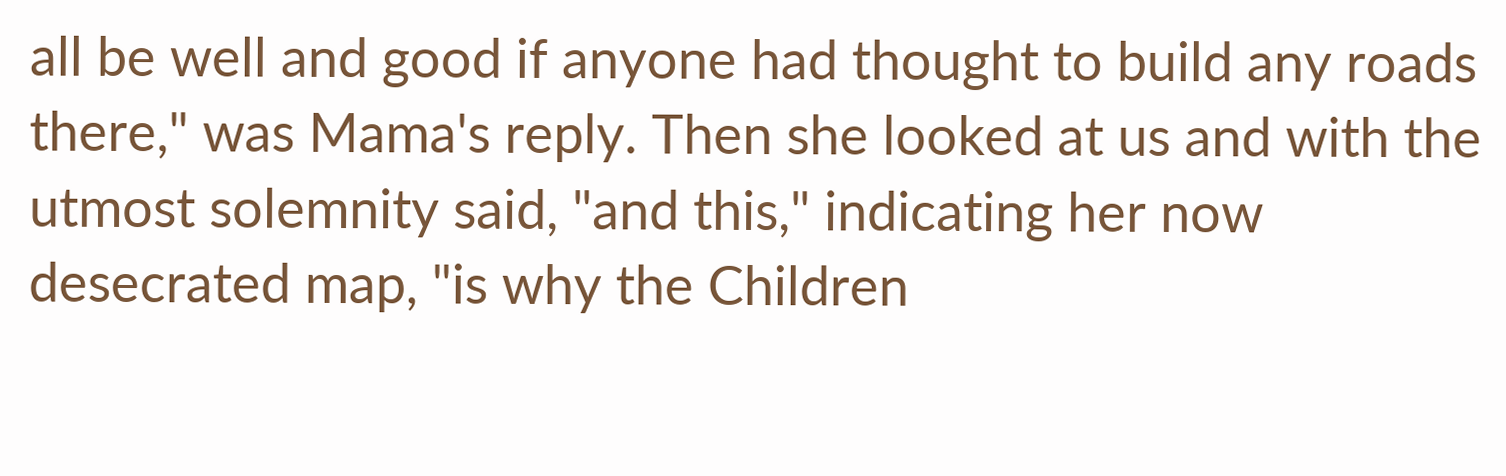all be well and good if anyone had thought to build any roads there," was Mama's reply. Then she looked at us and with the utmost solemnity said, "and this," indicating her now desecrated map, "is why the Children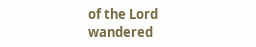of the Lord wandered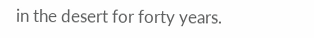in the desert for forty years.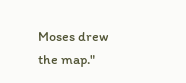Moses drew the map."